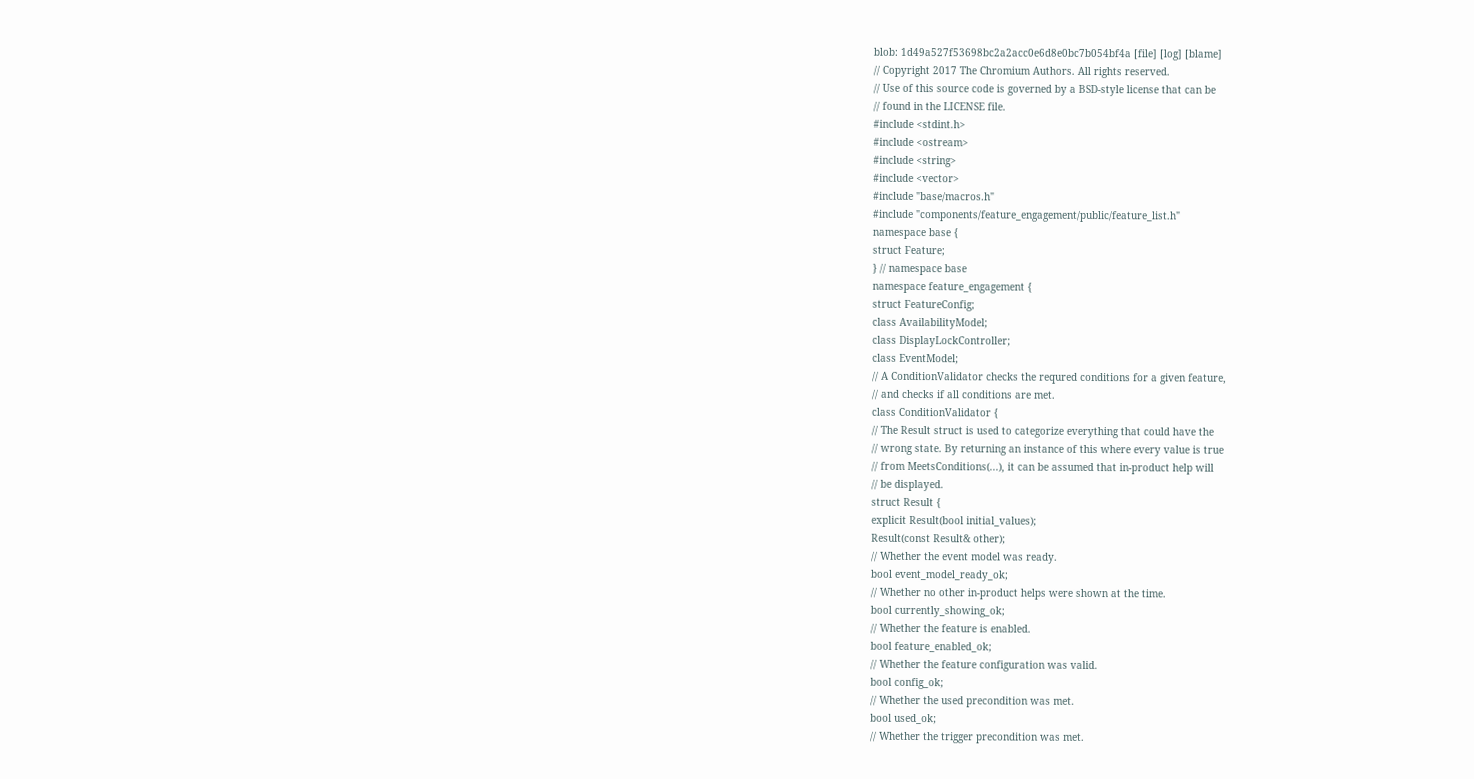blob: 1d49a527f53698bc2a2acc0e6d8e0bc7b054bf4a [file] [log] [blame]
// Copyright 2017 The Chromium Authors. All rights reserved.
// Use of this source code is governed by a BSD-style license that can be
// found in the LICENSE file.
#include <stdint.h>
#include <ostream>
#include <string>
#include <vector>
#include "base/macros.h"
#include "components/feature_engagement/public/feature_list.h"
namespace base {
struct Feature;
} // namespace base
namespace feature_engagement {
struct FeatureConfig;
class AvailabilityModel;
class DisplayLockController;
class EventModel;
// A ConditionValidator checks the requred conditions for a given feature,
// and checks if all conditions are met.
class ConditionValidator {
// The Result struct is used to categorize everything that could have the
// wrong state. By returning an instance of this where every value is true
// from MeetsConditions(...), it can be assumed that in-product help will
// be displayed.
struct Result {
explicit Result(bool initial_values);
Result(const Result& other);
// Whether the event model was ready.
bool event_model_ready_ok;
// Whether no other in-product helps were shown at the time.
bool currently_showing_ok;
// Whether the feature is enabled.
bool feature_enabled_ok;
// Whether the feature configuration was valid.
bool config_ok;
// Whether the used precondition was met.
bool used_ok;
// Whether the trigger precondition was met.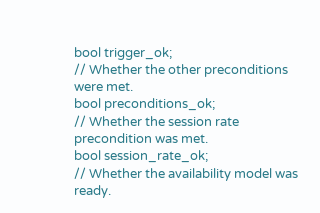bool trigger_ok;
// Whether the other preconditions were met.
bool preconditions_ok;
// Whether the session rate precondition was met.
bool session_rate_ok;
// Whether the availability model was ready.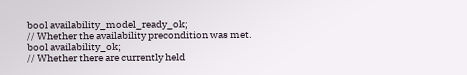bool availability_model_ready_ok;
// Whether the availability precondition was met.
bool availability_ok;
// Whether there are currently held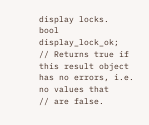display locks.
bool display_lock_ok;
// Returns true if this result object has no errors, i.e. no values that
// are false.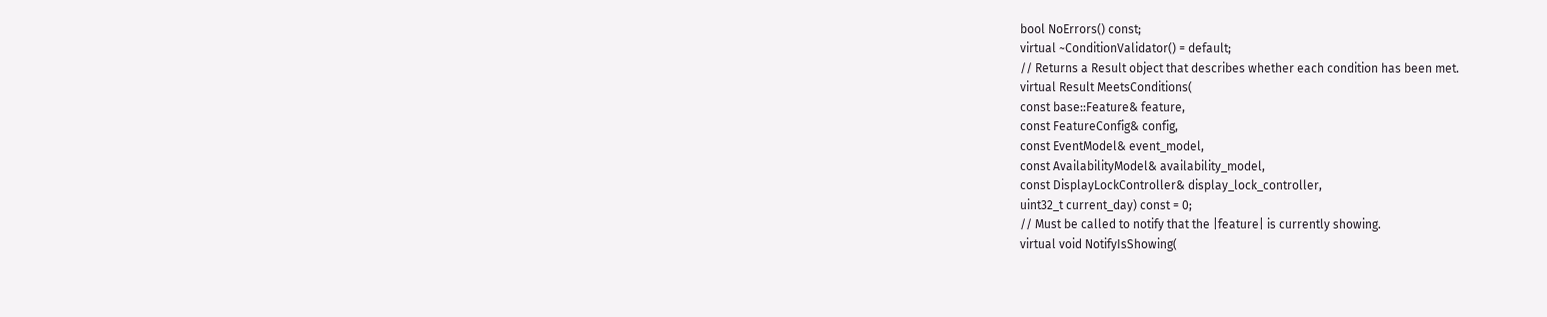bool NoErrors() const;
virtual ~ConditionValidator() = default;
// Returns a Result object that describes whether each condition has been met.
virtual Result MeetsConditions(
const base::Feature& feature,
const FeatureConfig& config,
const EventModel& event_model,
const AvailabilityModel& availability_model,
const DisplayLockController& display_lock_controller,
uint32_t current_day) const = 0;
// Must be called to notify that the |feature| is currently showing.
virtual void NotifyIsShowing(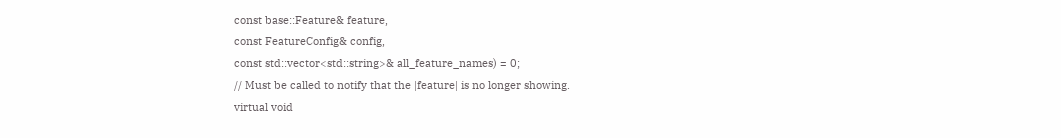const base::Feature& feature,
const FeatureConfig& config,
const std::vector<std::string>& all_feature_names) = 0;
// Must be called to notify that the |feature| is no longer showing.
virtual void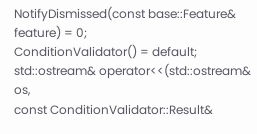NotifyDismissed(const base::Feature& feature) = 0;
ConditionValidator() = default;
std::ostream& operator<<(std::ostream& os,
const ConditionValidator::Result&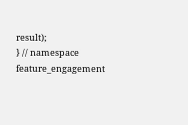result);
} // namespace feature_engagement